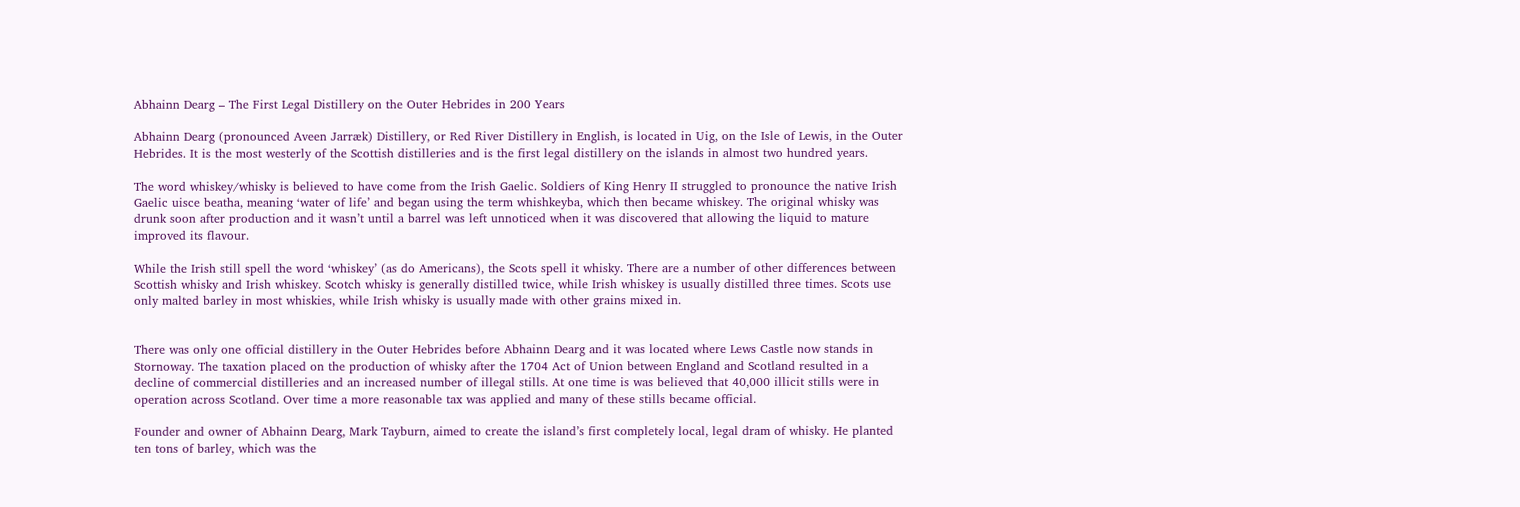Abhainn Dearg – The First Legal Distillery on the Outer Hebrides in 200 Years

Abhainn Dearg (pronounced Aveen Jarræk) Distillery, or Red River Distillery in English, is located in Uig, on the Isle of Lewis, in the Outer Hebrides. It is the most westerly of the Scottish distilleries and is the first legal distillery on the islands in almost two hundred years.

The word whiskey/whisky is believed to have come from the Irish Gaelic. Soldiers of King Henry II struggled to pronounce the native Irish Gaelic uisce beatha, meaning ‘water of life’ and began using the term whishkeyba, which then became whiskey. The original whisky was drunk soon after production and it wasn’t until a barrel was left unnoticed when it was discovered that allowing the liquid to mature improved its flavour.

While the Irish still spell the word ‘whiskey’ (as do Americans), the Scots spell it whisky. There are a number of other differences between Scottish whisky and Irish whiskey. Scotch whisky is generally distilled twice, while Irish whiskey is usually distilled three times. Scots use only malted barley in most whiskies, while Irish whisky is usually made with other grains mixed in.


There was only one official distillery in the Outer Hebrides before Abhainn Dearg and it was located where Lews Castle now stands in Stornoway. The taxation placed on the production of whisky after the 1704 Act of Union between England and Scotland resulted in a decline of commercial distilleries and an increased number of illegal stills. At one time is was believed that 40,000 illicit stills were in operation across Scotland. Over time a more reasonable tax was applied and many of these stills became official.

Founder and owner of Abhainn Dearg, Mark Tayburn, aimed to create the island’s first completely local, legal dram of whisky. He planted ten tons of barley, which was the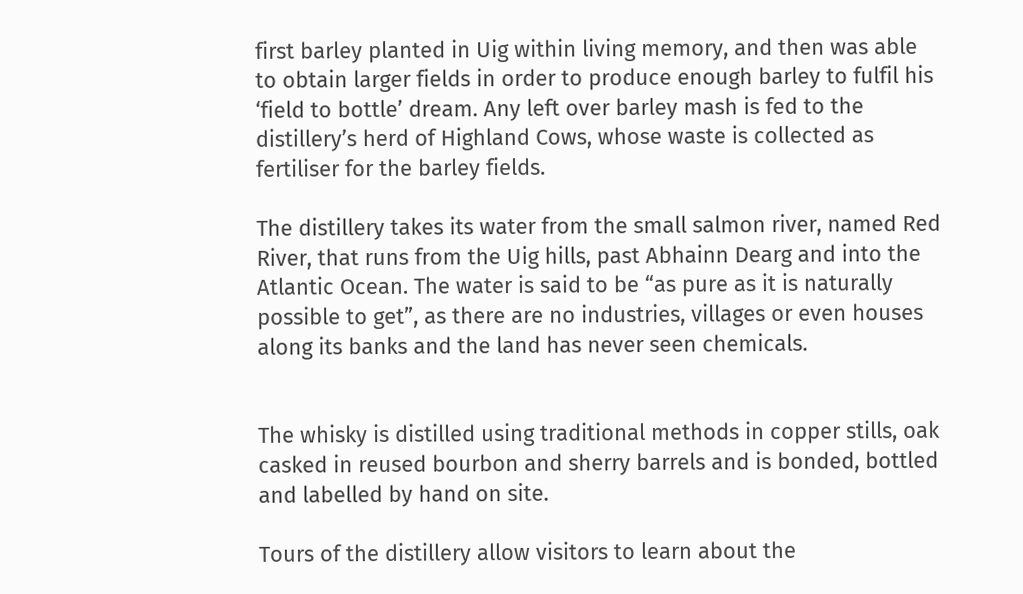first barley planted in Uig within living memory, and then was able to obtain larger fields in order to produce enough barley to fulfil his ‘field to bottle’ dream. Any left over barley mash is fed to the distillery’s herd of Highland Cows, whose waste is collected as fertiliser for the barley fields.

The distillery takes its water from the small salmon river, named Red River, that runs from the Uig hills, past Abhainn Dearg and into the Atlantic Ocean. The water is said to be “as pure as it is naturally possible to get”, as there are no industries, villages or even houses along its banks and the land has never seen chemicals.


The whisky is distilled using traditional methods in copper stills, oak casked in reused bourbon and sherry barrels and is bonded, bottled and labelled by hand on site.

Tours of the distillery allow visitors to learn about the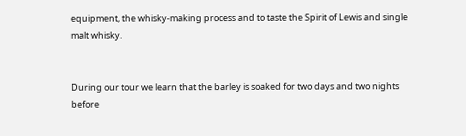equipment, the whisky-making process and to taste the Spirit of Lewis and single malt whisky.


During our tour we learn that the barley is soaked for two days and two nights before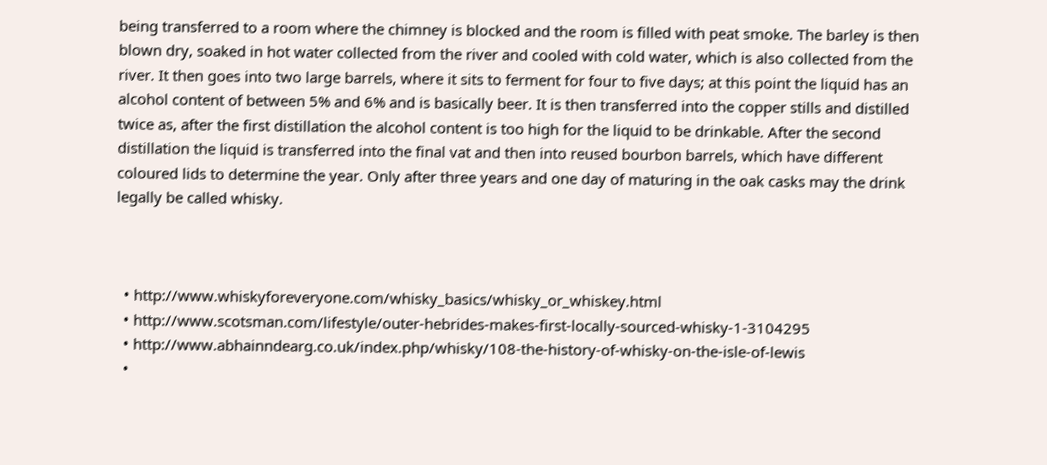being transferred to a room where the chimney is blocked and the room is filled with peat smoke. The barley is then blown dry, soaked in hot water collected from the river and cooled with cold water, which is also collected from the river. It then goes into two large barrels, where it sits to ferment for four to five days; at this point the liquid has an alcohol content of between 5% and 6% and is basically beer. It is then transferred into the copper stills and distilled twice as, after the first distillation the alcohol content is too high for the liquid to be drinkable. After the second distillation the liquid is transferred into the final vat and then into reused bourbon barrels, which have different coloured lids to determine the year. Only after three years and one day of maturing in the oak casks may the drink legally be called whisky.



  • http://www.whiskyforeveryone.com/whisky_basics/whisky_or_whiskey.html
  • http://www.scotsman.com/lifestyle/outer-hebrides-makes-first-locally-sourced-whisky-1-3104295
  • http://www.abhainndearg.co.uk/index.php/whisky/108-the-history-of-whisky-on-the-isle-of-lewis
  •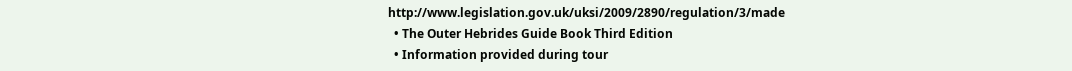http://www.legislation.gov.uk/uksi/2009/2890/regulation/3/made
  • The Outer Hebrides Guide Book Third Edition
  • Information provided during tour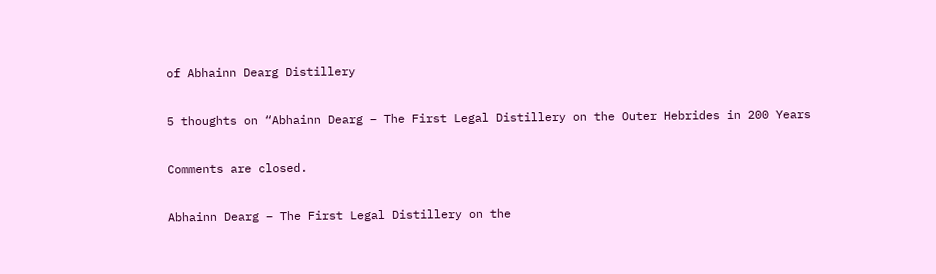of Abhainn Dearg Distillery

5 thoughts on “Abhainn Dearg – The First Legal Distillery on the Outer Hebrides in 200 Years

Comments are closed.

Abhainn Dearg – The First Legal Distillery on the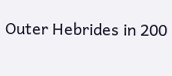Outer Hebrides in 200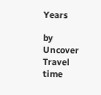Years

by Uncover Travel time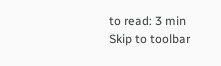to read: 3 min
Skip to toolbar